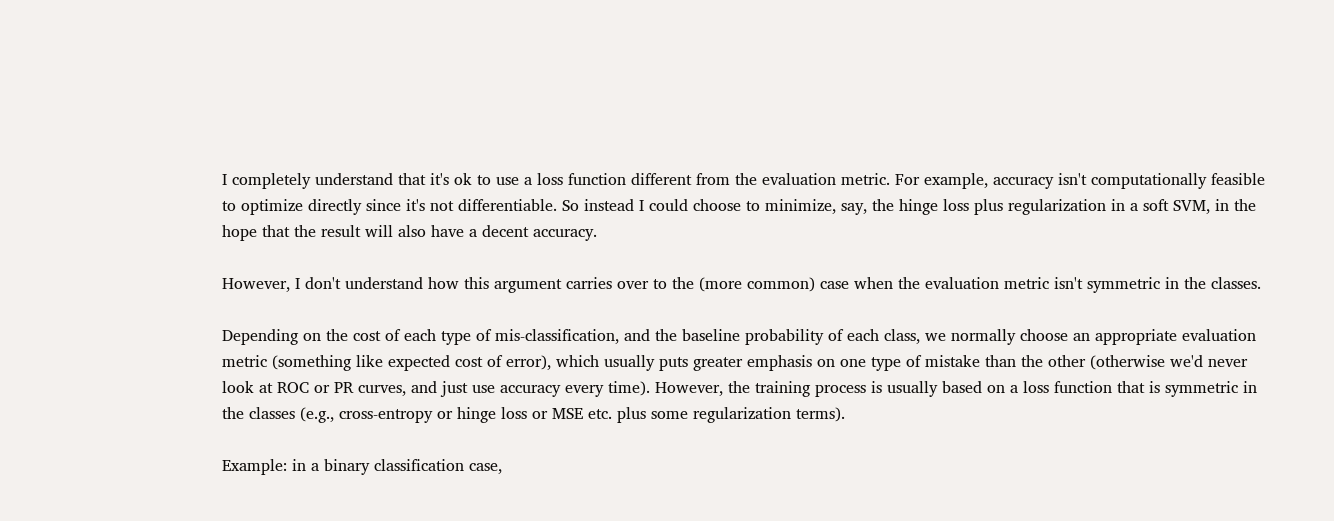I completely understand that it's ok to use a loss function different from the evaluation metric. For example, accuracy isn't computationally feasible to optimize directly since it's not differentiable. So instead I could choose to minimize, say, the hinge loss plus regularization in a soft SVM, in the hope that the result will also have a decent accuracy.

However, I don't understand how this argument carries over to the (more common) case when the evaluation metric isn't symmetric in the classes.

Depending on the cost of each type of mis-classification, and the baseline probability of each class, we normally choose an appropriate evaluation metric (something like expected cost of error), which usually puts greater emphasis on one type of mistake than the other (otherwise we'd never look at ROC or PR curves, and just use accuracy every time). However, the training process is usually based on a loss function that is symmetric in the classes (e.g., cross-entropy or hinge loss or MSE etc. plus some regularization terms).

Example: in a binary classification case,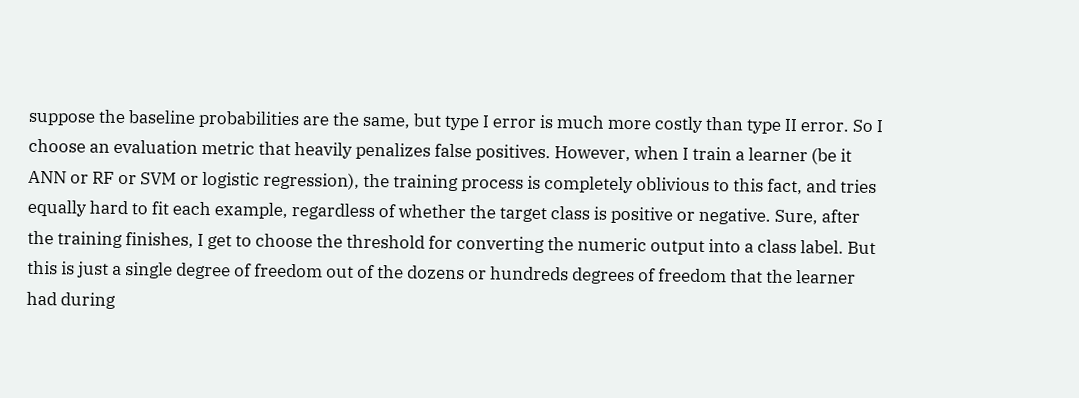suppose the baseline probabilities are the same, but type I error is much more costly than type II error. So I choose an evaluation metric that heavily penalizes false positives. However, when I train a learner (be it ANN or RF or SVM or logistic regression), the training process is completely oblivious to this fact, and tries equally hard to fit each example, regardless of whether the target class is positive or negative. Sure, after the training finishes, I get to choose the threshold for converting the numeric output into a class label. But this is just a single degree of freedom out of the dozens or hundreds degrees of freedom that the learner had during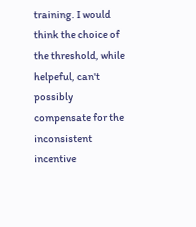training. I would think the choice of the threshold, while helpeful, can't possibly compensate for the inconsistent incentive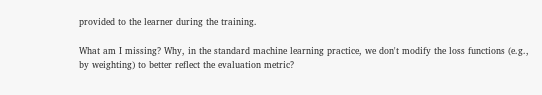provided to the learner during the training.

What am I missing? Why, in the standard machine learning practice, we don't modify the loss functions (e.g., by weighting) to better reflect the evaluation metric?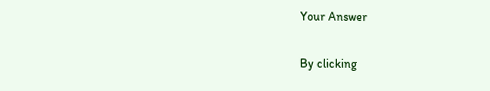Your Answer

By clicking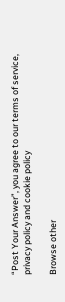“Post Your Answer”, you agree to our terms of service, privacy policy and cookie policy

Browse other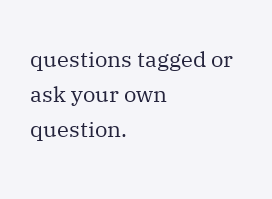questions tagged or ask your own question.